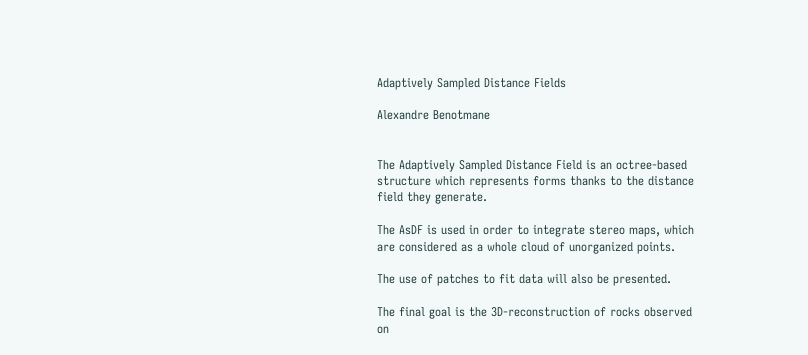Adaptively Sampled Distance Fields

Alexandre Benotmane


The Adaptively Sampled Distance Field is an octree-based structure which represents forms thanks to the distance field they generate.

The AsDF is used in order to integrate stereo maps, which are considered as a whole cloud of unorganized points.

The use of patches to fit data will also be presented.

The final goal is the 3D-reconstruction of rocks observed on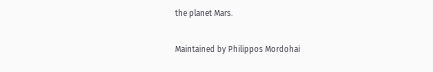the planet Mars.

Maintained by Philippos Mordohai